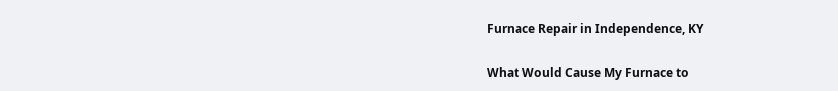Furnace Repair in Independence, KY

What Would Cause My Furnace to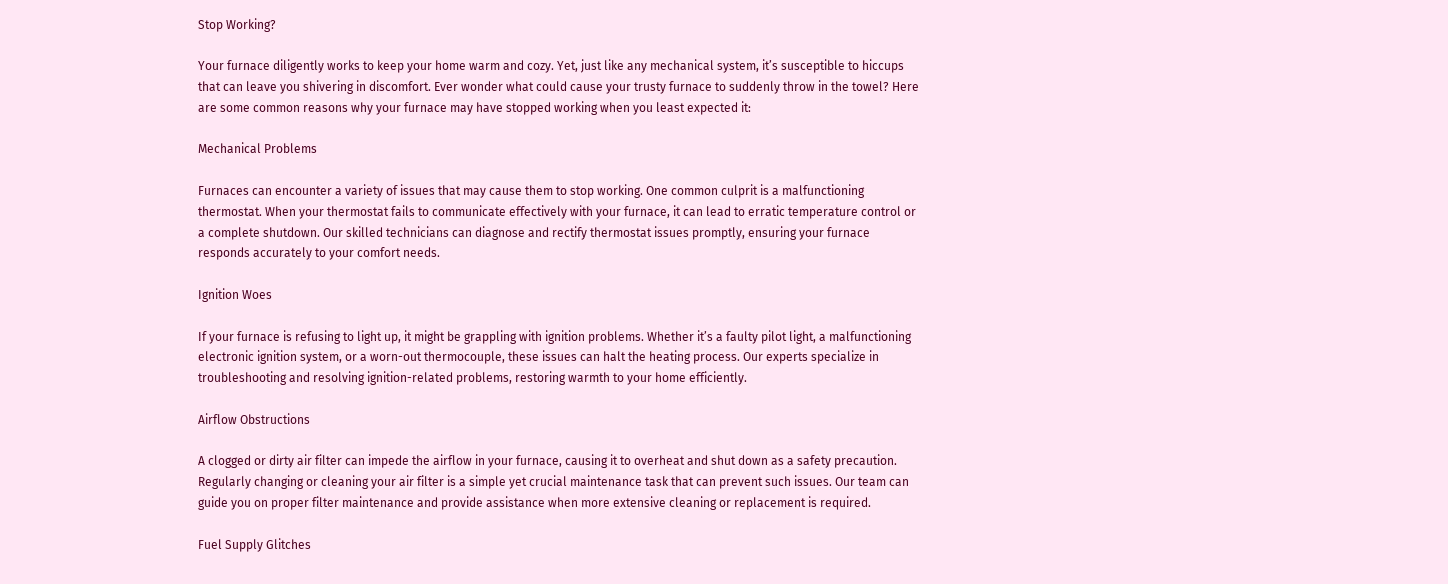Stop Working?

Your furnace diligently works to keep your home warm and cozy. Yet, just like any mechanical system, it’s susceptible to hiccups that can leave you shivering in discomfort. Ever wonder what could cause your trusty furnace to suddenly throw in the towel? Here are some common reasons why your furnace may have stopped working when you least expected it:

Mechanical Problems

Furnaces can encounter a variety of issues that may cause them to stop working. One common culprit is a malfunctioning thermostat. When your thermostat fails to communicate effectively with your furnace, it can lead to erratic temperature control or a complete shutdown. Our skilled technicians can diagnose and rectify thermostat issues promptly, ensuring your furnace responds accurately to your comfort needs.

Ignition Woes

If your furnace is refusing to light up, it might be grappling with ignition problems. Whether it’s a faulty pilot light, a malfunctioning electronic ignition system, or a worn-out thermocouple, these issues can halt the heating process. Our experts specialize in troubleshooting and resolving ignition-related problems, restoring warmth to your home efficiently.

Airflow Obstructions

A clogged or dirty air filter can impede the airflow in your furnace, causing it to overheat and shut down as a safety precaution. Regularly changing or cleaning your air filter is a simple yet crucial maintenance task that can prevent such issues. Our team can guide you on proper filter maintenance and provide assistance when more extensive cleaning or replacement is required.

Fuel Supply Glitches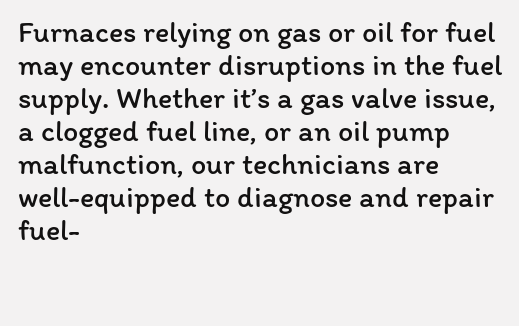Furnaces relying on gas or oil for fuel may encounter disruptions in the fuel supply. Whether it’s a gas valve issue, a clogged fuel line, or an oil pump malfunction, our technicians are well-equipped to diagnose and repair fuel-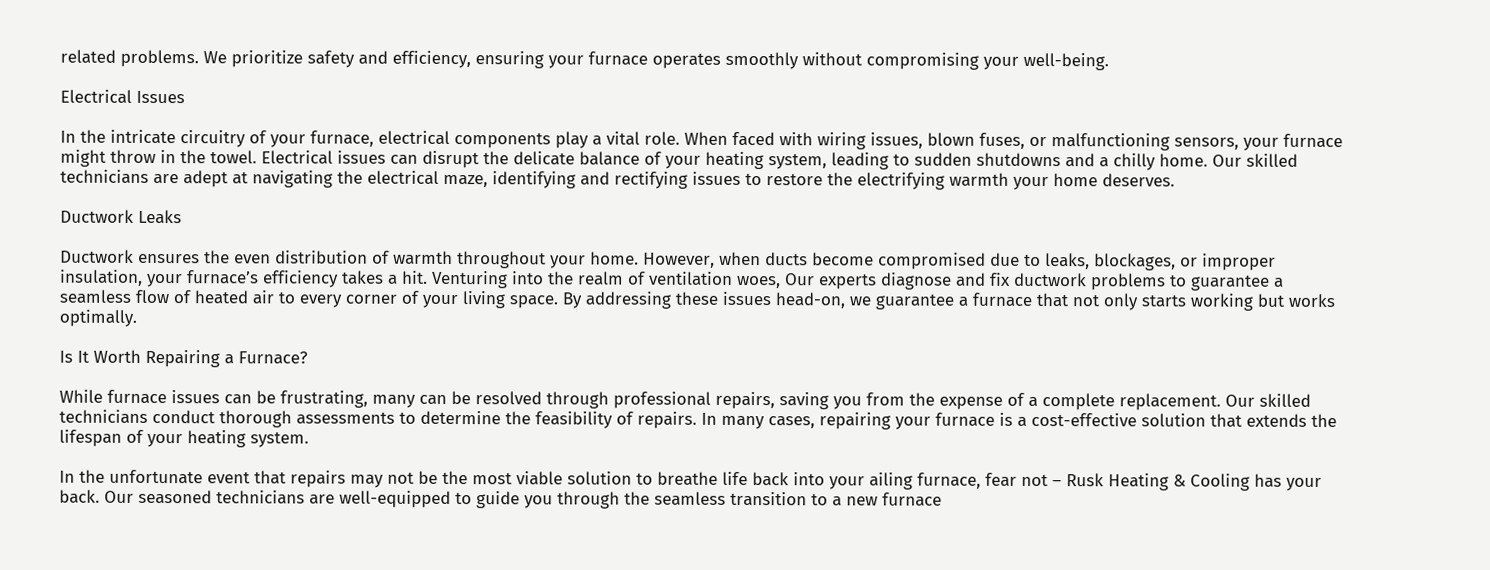related problems. We prioritize safety and efficiency, ensuring your furnace operates smoothly without compromising your well-being.

Electrical Issues

In the intricate circuitry of your furnace, electrical components play a vital role. When faced with wiring issues, blown fuses, or malfunctioning sensors, your furnace might throw in the towel. Electrical issues can disrupt the delicate balance of your heating system, leading to sudden shutdowns and a chilly home. Our skilled technicians are adept at navigating the electrical maze, identifying and rectifying issues to restore the electrifying warmth your home deserves.

Ductwork Leaks

Ductwork ensures the even distribution of warmth throughout your home. However, when ducts become compromised due to leaks, blockages, or improper insulation, your furnace’s efficiency takes a hit. Venturing into the realm of ventilation woes, Our experts diagnose and fix ductwork problems to guarantee a seamless flow of heated air to every corner of your living space. By addressing these issues head-on, we guarantee a furnace that not only starts working but works optimally.

Is It Worth Repairing a Furnace?

While furnace issues can be frustrating, many can be resolved through professional repairs, saving you from the expense of a complete replacement. Our skilled technicians conduct thorough assessments to determine the feasibility of repairs. In many cases, repairing your furnace is a cost-effective solution that extends the lifespan of your heating system.

In the unfortunate event that repairs may not be the most viable solution to breathe life back into your ailing furnace, fear not – Rusk Heating & Cooling has your back. Our seasoned technicians are well-equipped to guide you through the seamless transition to a new furnace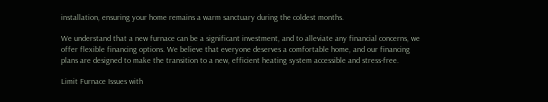installation, ensuring your home remains a warm sanctuary during the coldest months.

We understand that a new furnace can be a significant investment, and to alleviate any financial concerns, we offer flexible financing options. We believe that everyone deserves a comfortable home, and our financing plans are designed to make the transition to a new, efficient heating system accessible and stress-free.

Limit Furnace Issues with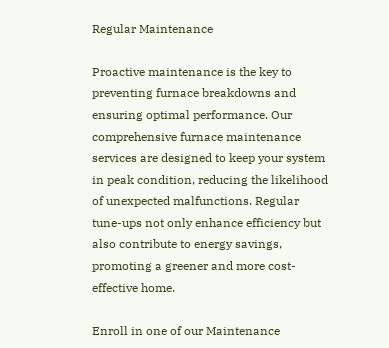Regular Maintenance

Proactive maintenance is the key to preventing furnace breakdowns and ensuring optimal performance. Our comprehensive furnace maintenance services are designed to keep your system in peak condition, reducing the likelihood of unexpected malfunctions. Regular tune-ups not only enhance efficiency but also contribute to energy savings, promoting a greener and more cost-effective home.

Enroll in one of our Maintenance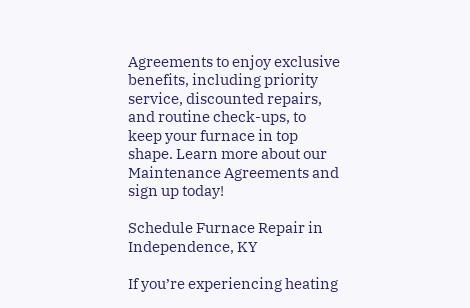Agreements to enjoy exclusive benefits, including priority service, discounted repairs, and routine check-ups, to keep your furnace in top shape. Learn more about our Maintenance Agreements and sign up today!

Schedule Furnace Repair in Independence, KY

If you’re experiencing heating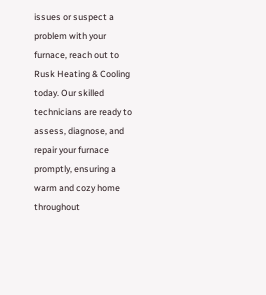issues or suspect a problem with your furnace, reach out to Rusk Heating & Cooling today. Our skilled technicians are ready to assess, diagnose, and repair your furnace promptly, ensuring a warm and cozy home throughout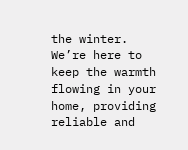the winter. We’re here to keep the warmth flowing in your home, providing reliable and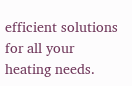efficient solutions for all your heating needs.